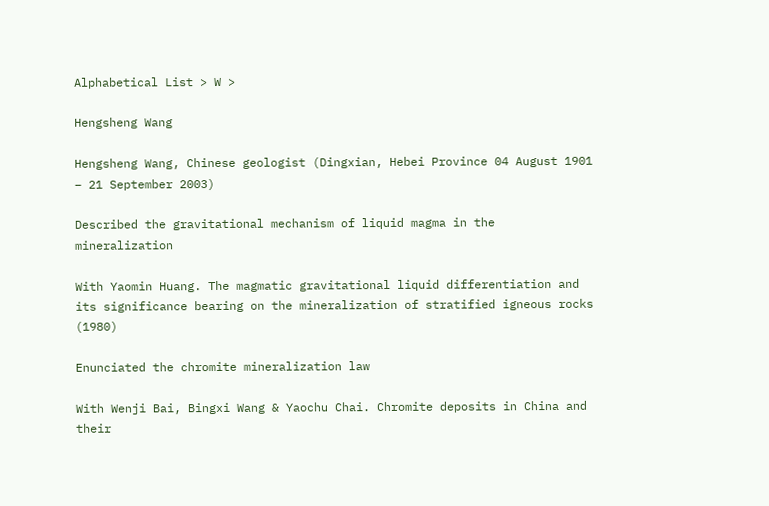Alphabetical List > W >

Hengsheng Wang

Hengsheng Wang, Chinese geologist (Dingxian, Hebei Province 04 August 1901 – 21 September 2003)

Described the gravitational mechanism of liquid magma in the mineralization

With Yaomin Huang. The magmatic gravitational liquid differentiation and its significance bearing on the mineralization of stratified igneous rocks (1980)

Enunciated the chromite mineralization law

With Wenji Bai, Bingxi Wang & Yaochu Chai. Chromite deposits in China and their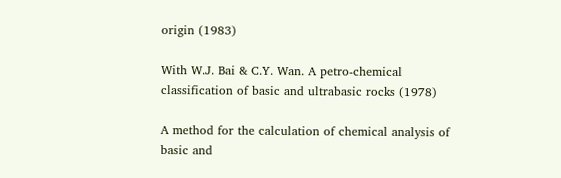origin (1983)

With W.J. Bai & C.Y. Wan. A petro-chemical classification of basic and ultrabasic rocks (1978)

A method for the calculation of chemical analysis of basic and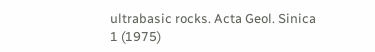ultrabasic rocks. Acta Geol. Sinica 1 (1975)